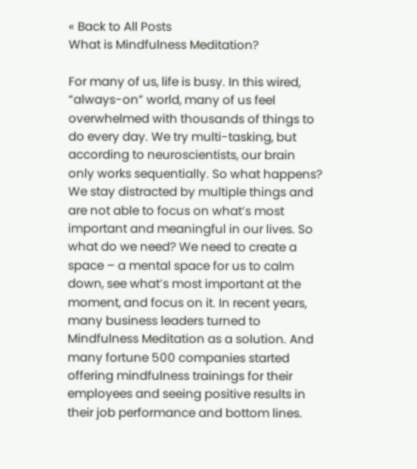« Back to All Posts
What is Mindfulness Meditation?

For many of us, life is busy. In this wired, “always-on” world, many of us feel overwhelmed with thousands of things to do every day. We try multi-tasking, but according to neuroscientists, our brain only works sequentially. So what happens? We stay distracted by multiple things and are not able to focus on what’s most important and meaningful in our lives. So what do we need? We need to create a space – a mental space for us to calm down, see what’s most important at the moment, and focus on it. In recent years, many business leaders turned to Mindfulness Meditation as a solution. And many fortune 500 companies started offering mindfulness trainings for their employees and seeing positive results in their job performance and bottom lines.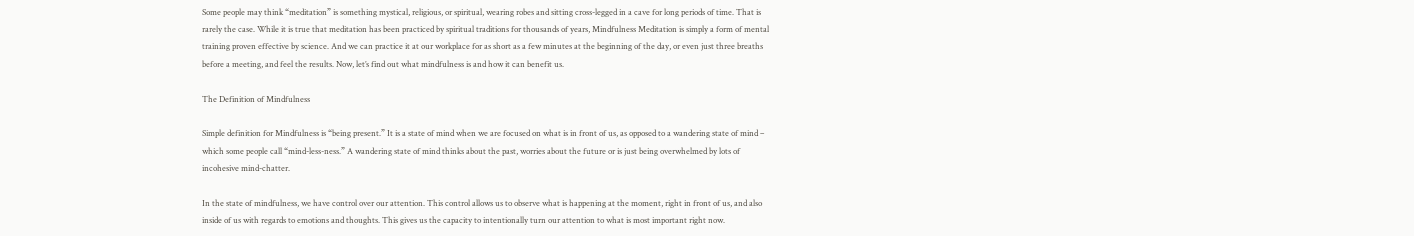Some people may think “meditation” is something mystical, religious, or spiritual, wearing robes and sitting cross-legged in a cave for long periods of time. That is rarely the case. While it is true that meditation has been practiced by spiritual traditions for thousands of years, Mindfulness Meditation is simply a form of mental training proven effective by science. And we can practice it at our workplace for as short as a few minutes at the beginning of the day, or even just three breaths before a meeting, and feel the results. Now, let’s find out what mindfulness is and how it can benefit us.

The Definition of Mindfulness

Simple definition for Mindfulness is “being present.” It is a state of mind when we are focused on what is in front of us, as opposed to a wandering state of mind – which some people call “mind-less-ness.” A wandering state of mind thinks about the past, worries about the future or is just being overwhelmed by lots of incohesive mind-chatter.

In the state of mindfulness, we have control over our attention. This control allows us to observe what is happening at the moment, right in front of us, and also inside of us with regards to emotions and thoughts. This gives us the capacity to intentionally turn our attention to what is most important right now.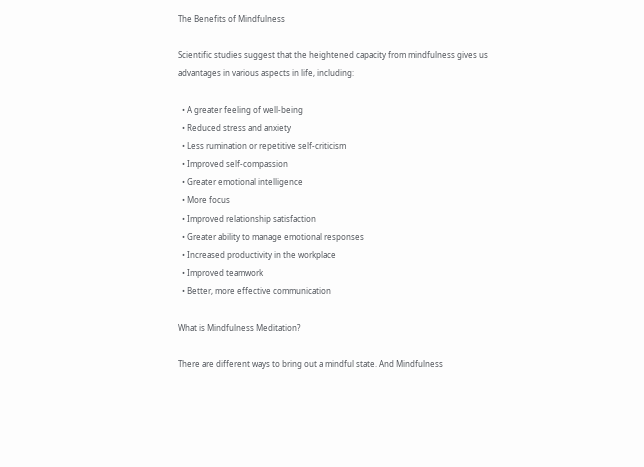The Benefits of Mindfulness

Scientific studies suggest that the heightened capacity from mindfulness gives us advantages in various aspects in life, including:

  • A greater feeling of well-being
  • Reduced stress and anxiety
  • Less rumination or repetitive self-criticism
  • Improved self-compassion
  • Greater emotional intelligence
  • More focus
  • Improved relationship satisfaction
  • Greater ability to manage emotional responses
  • Increased productivity in the workplace
  • Improved teamwork
  • Better, more effective communication

What is Mindfulness Meditation?

There are different ways to bring out a mindful state. And Mindfulness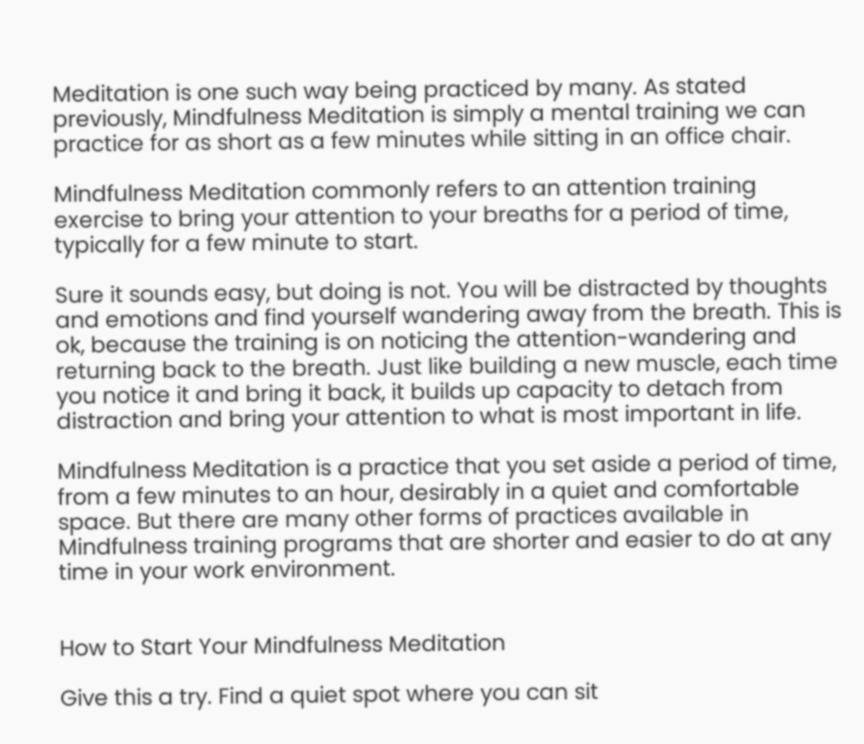Meditation is one such way being practiced by many. As stated previously, Mindfulness Meditation is simply a mental training we can practice for as short as a few minutes while sitting in an office chair.

Mindfulness Meditation commonly refers to an attention training exercise to bring your attention to your breaths for a period of time, typically for a few minute to start.

Sure it sounds easy, but doing is not. You will be distracted by thoughts and emotions and find yourself wandering away from the breath. This is ok, because the training is on noticing the attention-wandering and returning back to the breath. Just like building a new muscle, each time you notice it and bring it back, it builds up capacity to detach from distraction and bring your attention to what is most important in life.

Mindfulness Meditation is a practice that you set aside a period of time, from a few minutes to an hour, desirably in a quiet and comfortable space. But there are many other forms of practices available in Mindfulness training programs that are shorter and easier to do at any time in your work environment.


How to Start Your Mindfulness Meditation

Give this a try. Find a quiet spot where you can sit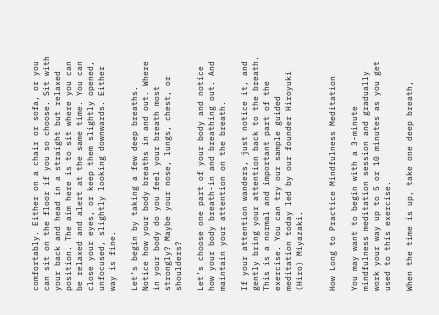comfortably. Either on a chair or sofa, or you can sit on the floor if you so choose. Sit with your back and head in a straight but relaxed position. The aim here is to sit where you can be relaxed and alert at the same time. You can close your eyes, or keep them slightly opened, unfocused, slightly looking downwards. Either way is fine.

Let’s begin by taking a few deep breaths. Notice how your body breaths in and out. Where in your body do you feel your breath most strongly? Maybe your nose, lungs, chest, or shoulders?

Let’s choose one part of your body and notice how your body breath-in and breathing out. And maintain your attention on the breath.

If your attention wanders, just notice it, and gently bring your attention back to the breath. This is a normal and important part of the exercise. You can try our sample guided meditation today led by our founder Hiroyuki (Hiro) Miyazaki.


How Long to Practice Mindfulness Meditation

You may want to begin with a 3-minute mindfulness meditation session and gradually work your way up to 5 or 10 minutes as you get used to this exercise.

When the time is up, take one deep breath,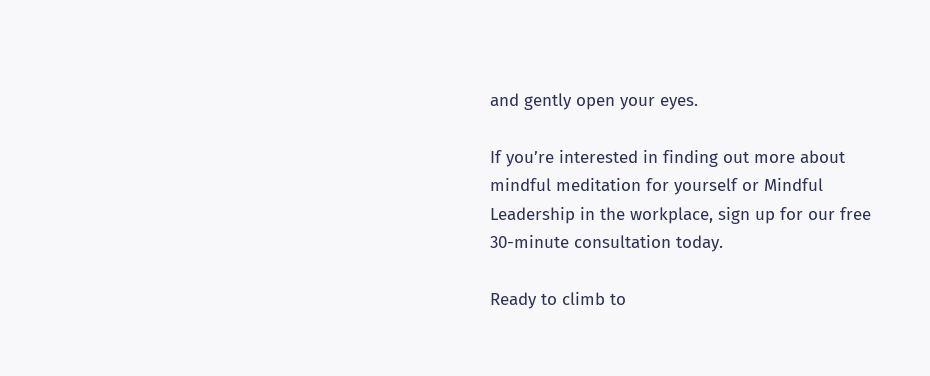and gently open your eyes.

If you’re interested in finding out more about mindful meditation for yourself or Mindful Leadership in the workplace, sign up for our free 30-minute consultation today.

Ready to climb to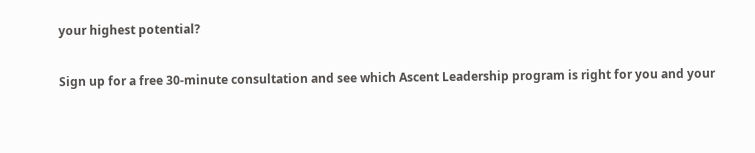your highest potential?

Sign up for a free 30-minute consultation and see which Ascent Leadership program is right for you and your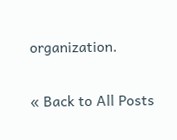organization.

« Back to All Posts